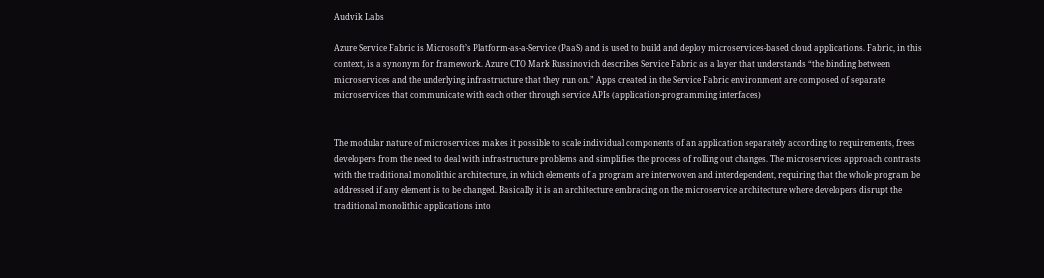Audvik Labs

Azure Service Fabric is Microsoft’s Platform-as-a-Service (PaaS) and is used to build and deploy microservices-based cloud applications. Fabric, in this context, is a synonym for framework. Azure CTO Mark Russinovich describes Service Fabric as a layer that understands “the binding between microservices and the underlying infrastructure that they run on.” Apps created in the Service Fabric environment are composed of separate microservices that communicate with each other through service APIs (application-programming interfaces)


The modular nature of microservices makes it possible to scale individual components of an application separately according to requirements, frees developers from the need to deal with infrastructure problems and simplifies the process of rolling out changes. The microservices approach contrasts with the traditional monolithic architecture, in which elements of a program are interwoven and interdependent, requiring that the whole program be addressed if any element is to be changed. Basically it is an architecture embracing on the microservice architecture where developers disrupt the traditional monolithic applications into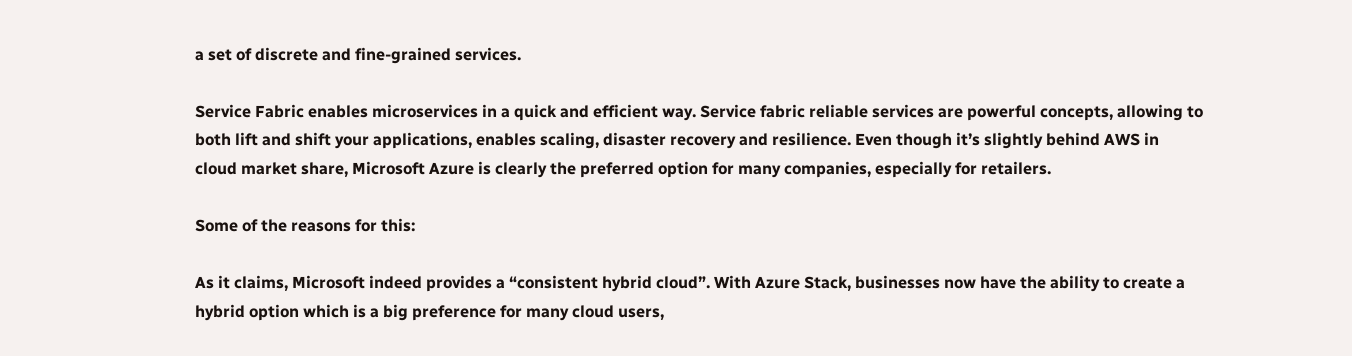a set of discrete and fine-grained services.

Service Fabric enables microservices in a quick and efficient way. Service fabric reliable services are powerful concepts, allowing to both lift and shift your applications, enables scaling, disaster recovery and resilience. Even though it’s slightly behind AWS in cloud market share, Microsoft Azure is clearly the preferred option for many companies, especially for retailers.

Some of the reasons for this:

As it claims, Microsoft indeed provides a “consistent hybrid cloud”. With Azure Stack, businesses now have the ability to create a hybrid option which is a big preference for many cloud users,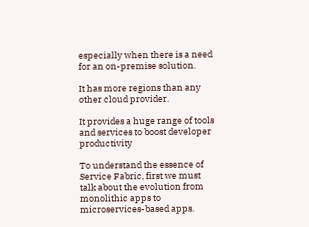especially when there is a need for an on-premise solution.

It has more regions than any other cloud provider.

It provides a huge range of tools and services to boost developer productivity

To understand the essence of Service Fabric, first we must talk about the evolution from monolithic apps to microservices-based apps.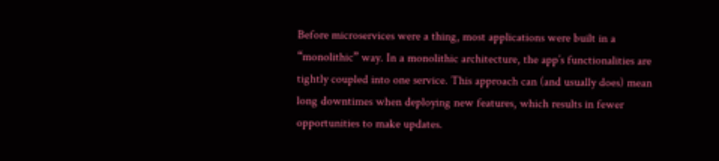Before microservices were a thing, most applications were built in a “monolithic” way. In a monolithic architecture, the app’s functionalities are tightly coupled into one service. This approach can (and usually does) mean long downtimes when deploying new features, which results in fewer opportunities to make updates.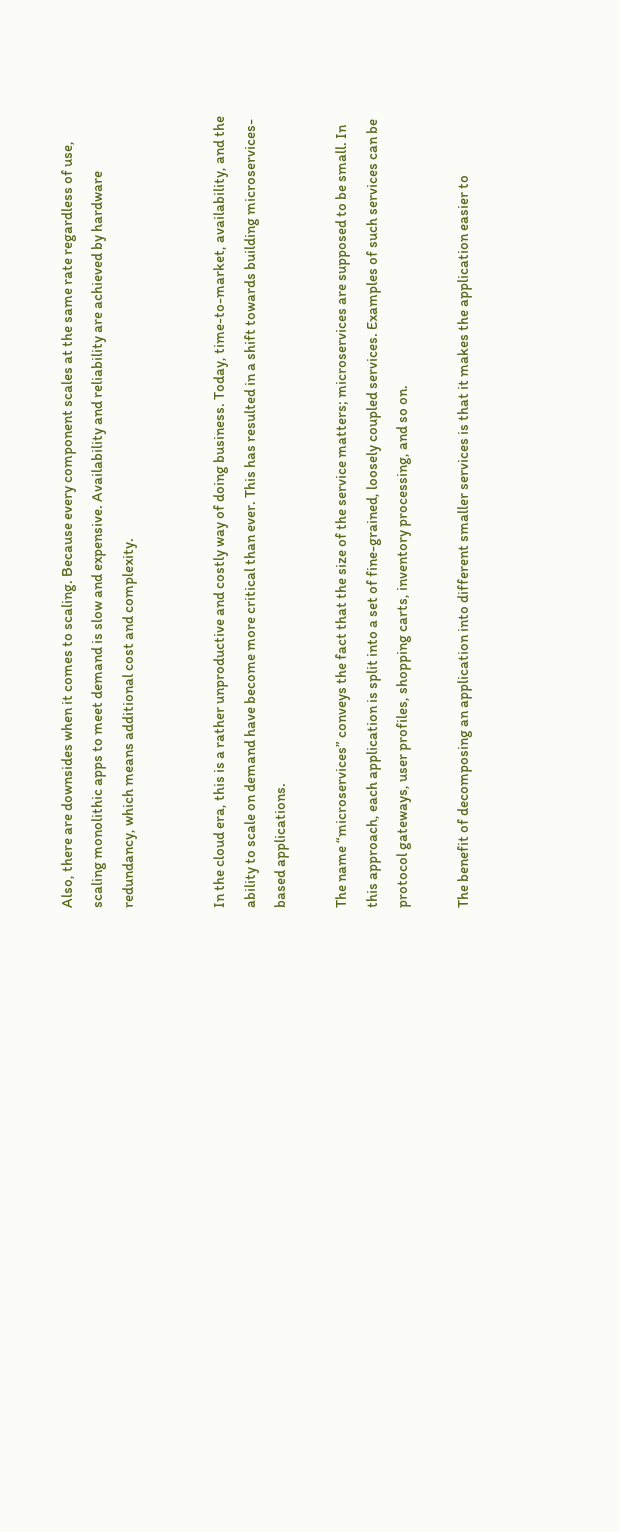Also, there are downsides when it comes to scaling. Because every component scales at the same rate regardless of use, scaling monolithic apps to meet demand is slow and expensive. Availability and reliability are achieved by hardware redundancy, which means additional cost and complexity.


In the cloud era, this is a rather unproductive and costly way of doing business. Today, time-to-market, availability, and the ability to scale on demand have become more critical than ever. This has resulted in a shift towards building microservices-based applications.

The name “microservices” conveys the fact that the size of the service matters; microservices are supposed to be small. In this approach, each application is split into a set of fine-grained, loosely coupled services. Examples of such services can be protocol gateways, user profiles, shopping carts, inventory processing, and so on.

The benefit of decomposing an application into different smaller services is that it makes the application easier to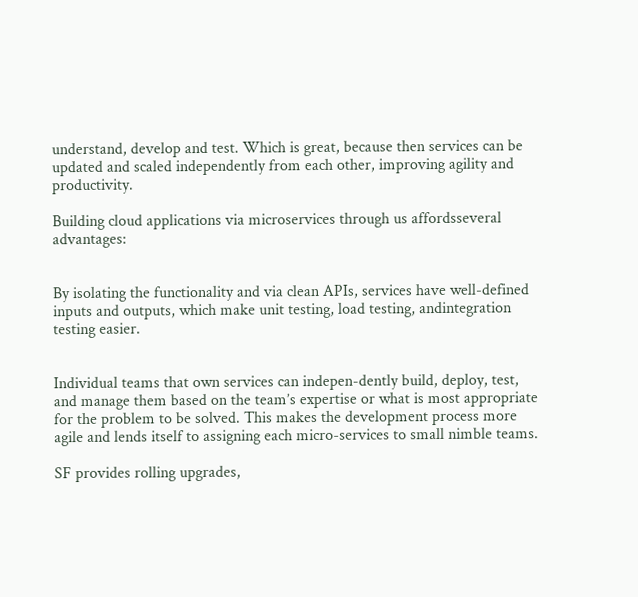understand, develop and test. Which is great, because then services can be updated and scaled independently from each other, improving agility and productivity.

Building cloud applications via microservices through us affordsseveral advantages:


By isolating the functionality and via clean APIs, services have well-defined inputs and outputs, which make unit testing, load testing, andintegration testing easier.


Individual teams that own services can indepen-dently build, deploy, test, and manage them based on the team’s expertise or what is most appropriate for the problem to be solved. This makes the development process more agile and lends itself to assigning each micro-services to small nimble teams.

SF provides rolling upgrades,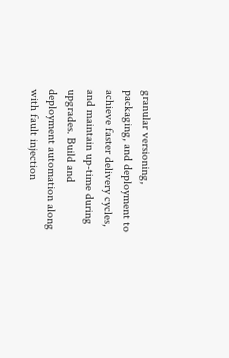granular versioning, packaging, and deployment to achieve faster delivery cycles, and maintain up-time during upgrades. Build and deployment automation along with fault injection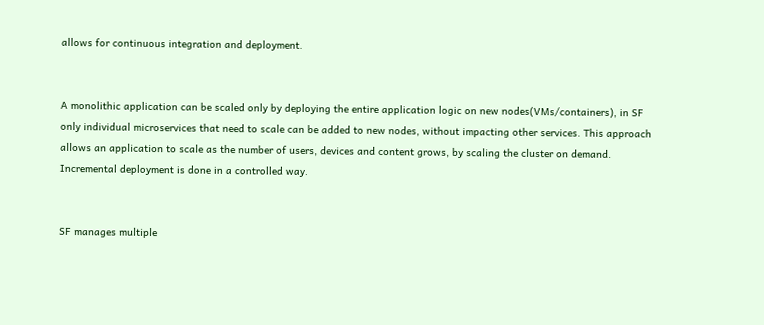allows for continuous integration and deployment.


A monolithic application can be scaled only by deploying the entire application logic on new nodes(VMs/containers), in SF only individual microservices that need to scale can be added to new nodes, without impacting other services. This approach allows an application to scale as the number of users, devices and content grows, by scaling the cluster on demand. Incremental deployment is done in a controlled way.


SF manages multiple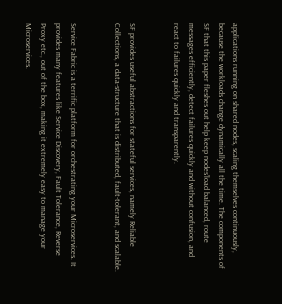applications running on shared nodes, scaling themselves continuously, because the workloads change dynamically all the time. The components of SF that this paper fleshes out help keep nodes’load balanced, route messages efficiently, detect failures quickly and without confusion, and react to failures quickly and transparently.


SF provides useful abstractions for stateful services, namely Reliable Collections, a data-structure that is distributed, fault-tolerant, and scalable.


Service Fabric is a terrific platform for orchestrating your Microservices. It provides many features like Service Discovery, Fault Tolerance, Reverse Proxy etc., out of the box, making it extremely easy to manage your Microservices.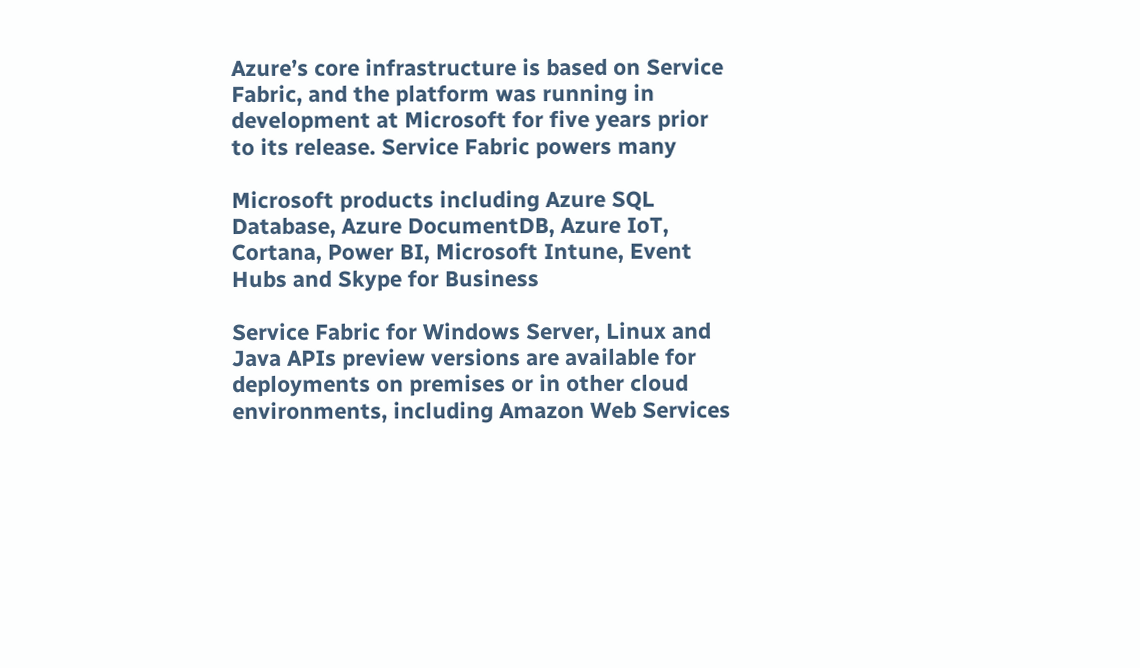Azure’s core infrastructure is based on Service Fabric, and the platform was running in development at Microsoft for five years prior to its release. Service Fabric powers many

Microsoft products including Azure SQL Database, Azure DocumentDB, Azure IoT, Cortana, Power BI, Microsoft Intune, Event Hubs and Skype for Business

Service Fabric for Windows Server, Linux and Java APIs preview versions are available for deployments on premises or in other cloud environments, including Amazon Web Services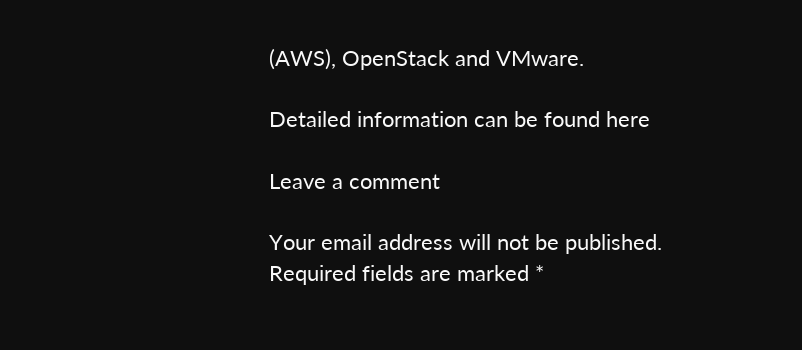(AWS), OpenStack and VMware.

Detailed information can be found here

Leave a comment

Your email address will not be published. Required fields are marked *